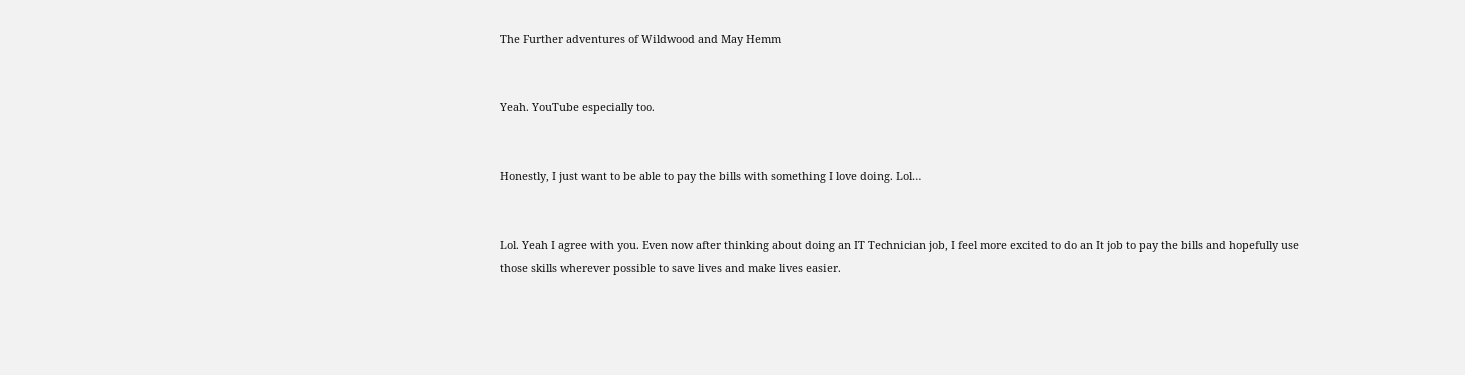The Further adventures of Wildwood and May Hemm


Yeah. YouTube especially too.


Honestly, I just want to be able to pay the bills with something I love doing. Lol…


Lol. Yeah I agree with you. Even now after thinking about doing an IT Technician job, I feel more excited to do an It job to pay the bills and hopefully use those skills wherever possible to save lives and make lives easier.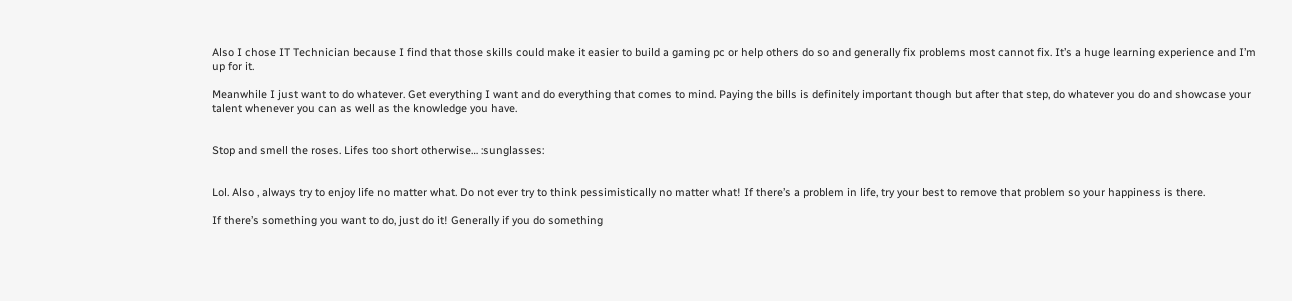Also I chose IT Technician because I find that those skills could make it easier to build a gaming pc or help others do so and generally fix problems most cannot fix. It’s a huge learning experience and I’m up for it.

Meanwhile I just want to do whatever. Get everything I want and do everything that comes to mind. Paying the bills is definitely important though but after that step, do whatever you do and showcase your talent whenever you can as well as the knowledge you have.


Stop and smell the roses. Lifes too short otherwise… :sunglasses:


Lol. Also , always try to enjoy life no matter what. Do not ever try to think pessimistically no matter what! If there’s a problem in life, try your best to remove that problem so your happiness is there.

If there’s something you want to do, just do it! Generally if you do something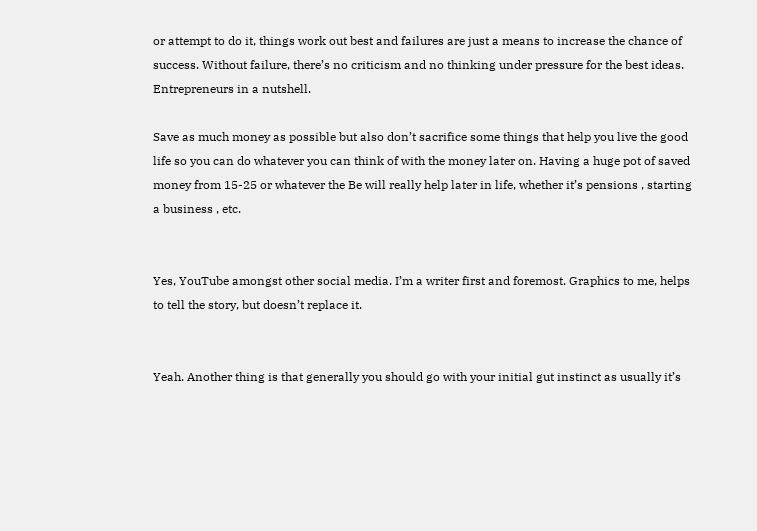or attempt to do it, things work out best and failures are just a means to increase the chance of success. Without failure, there’s no criticism and no thinking under pressure for the best ideas. Entrepreneurs in a nutshell.

Save as much money as possible but also don’t sacrifice some things that help you live the good life so you can do whatever you can think of with the money later on. Having a huge pot of saved money from 15-25 or whatever the Be will really help later in life, whether it’s pensions , starting a business , etc.


Yes, YouTube amongst other social media. I’m a writer first and foremost. Graphics to me, helps to tell the story, but doesn’t replace it.


Yeah. Another thing is that generally you should go with your initial gut instinct as usually it’s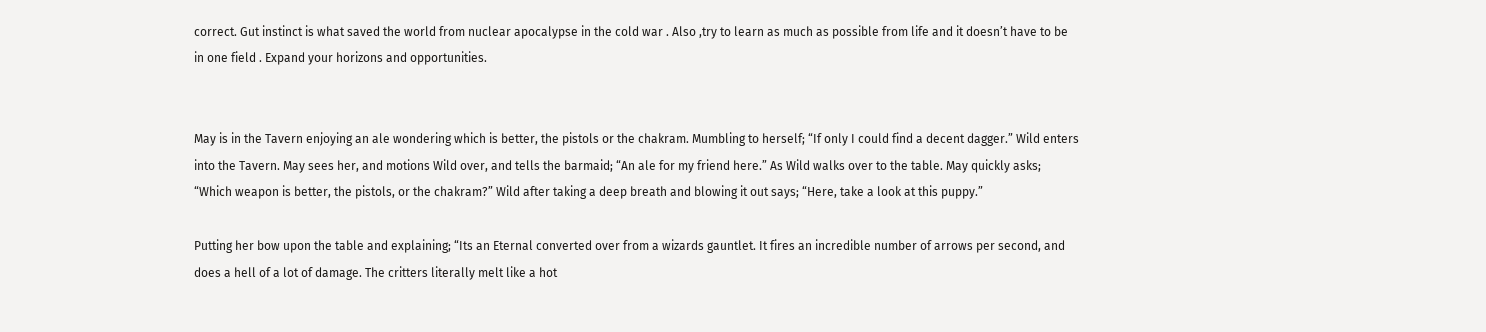correct. Gut instinct is what saved the world from nuclear apocalypse in the cold war . Also ,try to learn as much as possible from life and it doesn’t have to be in one field . Expand your horizons and opportunities.


May is in the Tavern enjoying an ale wondering which is better, the pistols or the chakram. Mumbling to herself; “If only I could find a decent dagger.” Wild enters into the Tavern. May sees her, and motions Wild over, and tells the barmaid; “An ale for my friend here.” As Wild walks over to the table. May quickly asks; “Which weapon is better, the pistols, or the chakram?” Wild after taking a deep breath and blowing it out says; “Here, take a look at this puppy.”

Putting her bow upon the table and explaining; “Its an Eternal converted over from a wizards gauntlet. It fires an incredible number of arrows per second, and does a hell of a lot of damage. The critters literally melt like a hot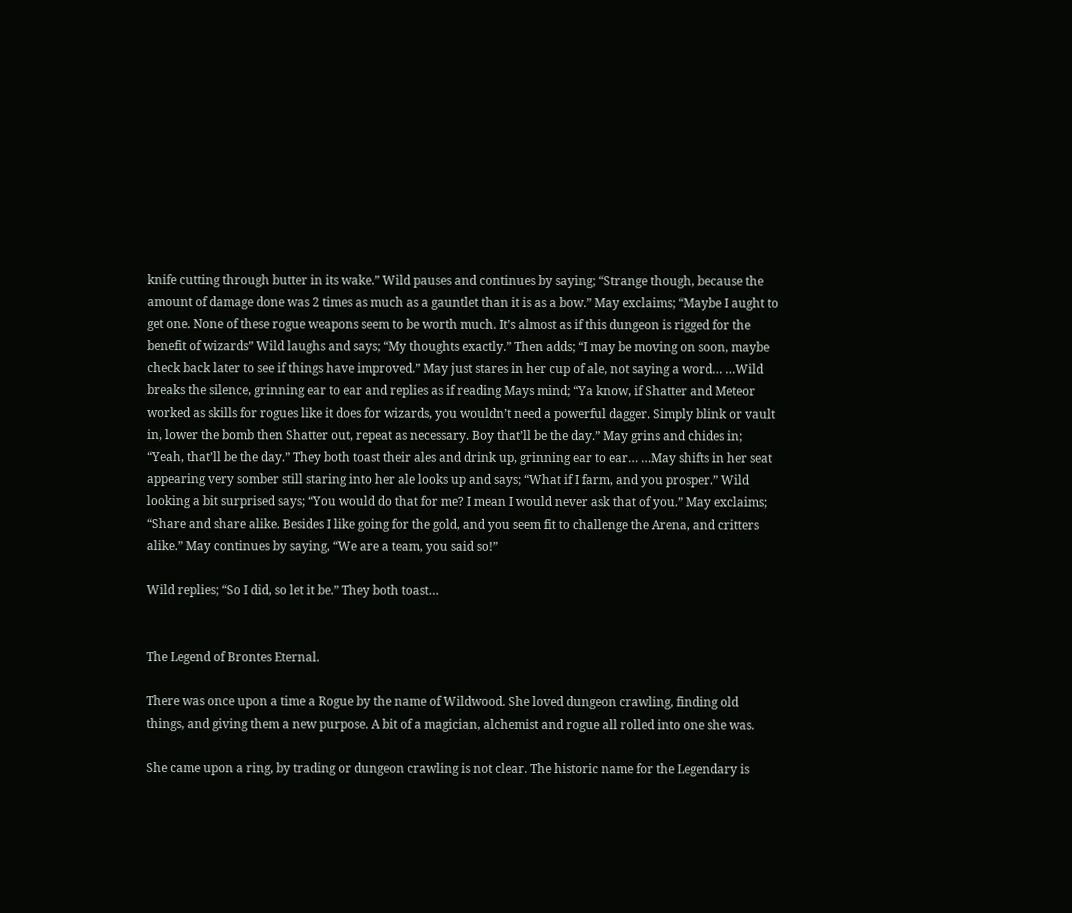knife cutting through butter in its wake.” Wild pauses and continues by saying; “Strange though, because the amount of damage done was 2 times as much as a gauntlet than it is as a bow.” May exclaims; “Maybe I aught to get one. None of these rogue weapons seem to be worth much. It’s almost as if this dungeon is rigged for the benefit of wizards” Wild laughs and says; “My thoughts exactly.” Then adds; “I may be moving on soon, maybe check back later to see if things have improved.” May just stares in her cup of ale, not saying a word… …Wild breaks the silence, grinning ear to ear and replies as if reading Mays mind; “Ya know, if Shatter and Meteor worked as skills for rogues like it does for wizards, you wouldn’t need a powerful dagger. Simply blink or vault in, lower the bomb then Shatter out, repeat as necessary. Boy that’ll be the day.” May grins and chides in; “Yeah, that’ll be the day.” They both toast their ales and drink up, grinning ear to ear… …May shifts in her seat appearing very somber still staring into her ale looks up and says; “What if I farm, and you prosper.” Wild looking a bit surprised says; “You would do that for me? I mean I would never ask that of you.” May exclaims; “Share and share alike. Besides I like going for the gold, and you seem fit to challenge the Arena, and critters alike.” May continues by saying, “We are a team, you said so!”

Wild replies; “So I did, so let it be.” They both toast…


The Legend of Brontes Eternal.

There was once upon a time a Rogue by the name of Wildwood. She loved dungeon crawling, finding old things, and giving them a new purpose. A bit of a magician, alchemist and rogue all rolled into one she was.

She came upon a ring, by trading or dungeon crawling is not clear. The historic name for the Legendary is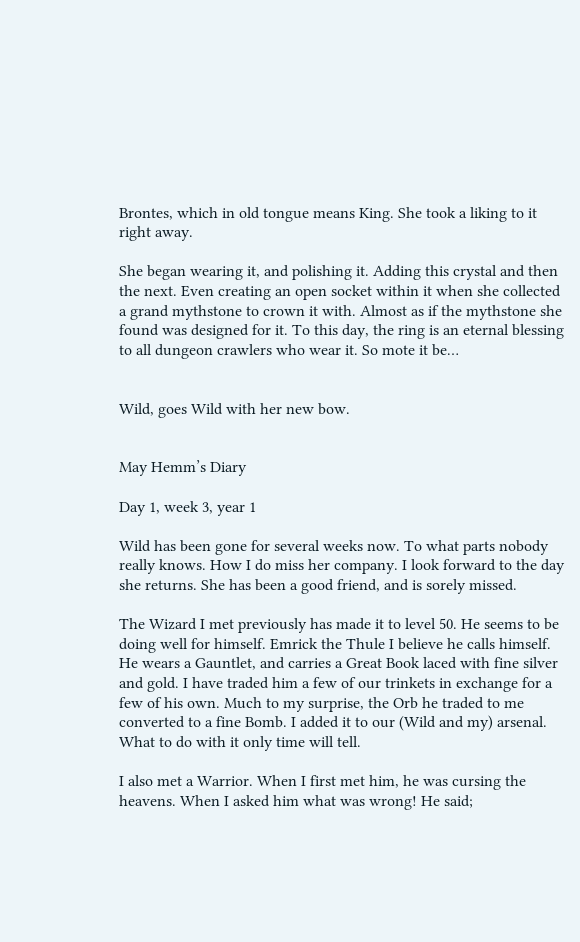Brontes, which in old tongue means King. She took a liking to it right away.

She began wearing it, and polishing it. Adding this crystal and then the next. Even creating an open socket within it when she collected a grand mythstone to crown it with. Almost as if the mythstone she found was designed for it. To this day, the ring is an eternal blessing to all dungeon crawlers who wear it. So mote it be…


Wild, goes Wild with her new bow.


May Hemm’s Diary

Day 1, week 3, year 1

Wild has been gone for several weeks now. To what parts nobody really knows. How I do miss her company. I look forward to the day she returns. She has been a good friend, and is sorely missed.

The Wizard I met previously has made it to level 50. He seems to be doing well for himself. Emrick the Thule I believe he calls himself. He wears a Gauntlet, and carries a Great Book laced with fine silver and gold. I have traded him a few of our trinkets in exchange for a few of his own. Much to my surprise, the Orb he traded to me converted to a fine Bomb. I added it to our (Wild and my) arsenal. What to do with it only time will tell.

I also met a Warrior. When I first met him, he was cursing the heavens. When I asked him what was wrong! He said;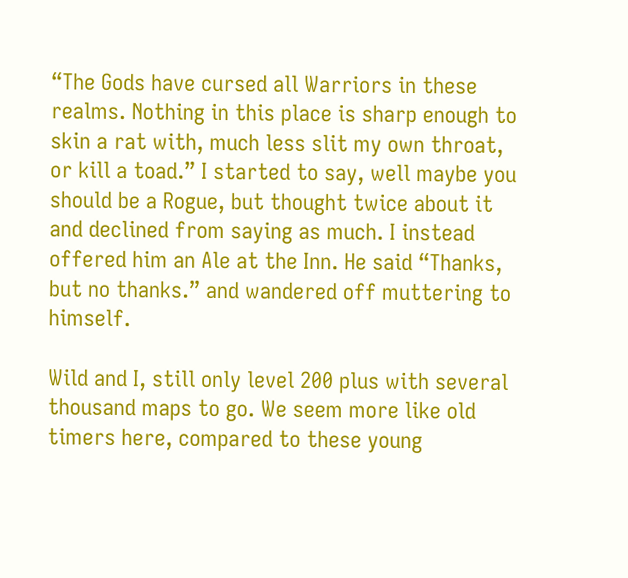“The Gods have cursed all Warriors in these realms. Nothing in this place is sharp enough to skin a rat with, much less slit my own throat, or kill a toad.” I started to say, well maybe you should be a Rogue, but thought twice about it and declined from saying as much. I instead offered him an Ale at the Inn. He said “Thanks, but no thanks.” and wandered off muttering to himself.

Wild and I, still only level 200 plus with several thousand maps to go. We seem more like old timers here, compared to these young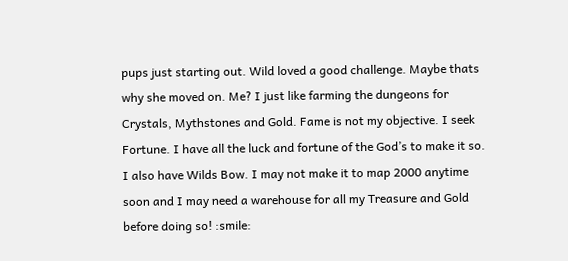pups just starting out. Wild loved a good challenge. Maybe thats why she moved on. Me? I just like farming the dungeons for Crystals, Mythstones and Gold. Fame is not my objective. I seek Fortune. I have all the luck and fortune of the God’s to make it so. I also have Wilds Bow. I may not make it to map 2000 anytime soon and I may need a warehouse for all my Treasure and Gold before doing so! :smile: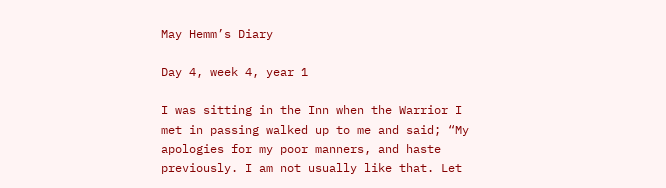May Hemm’s Diary

Day 4, week 4, year 1

I was sitting in the Inn when the Warrior I met in passing walked up to me and said; “My apologies for my poor manners, and haste previously. I am not usually like that. Let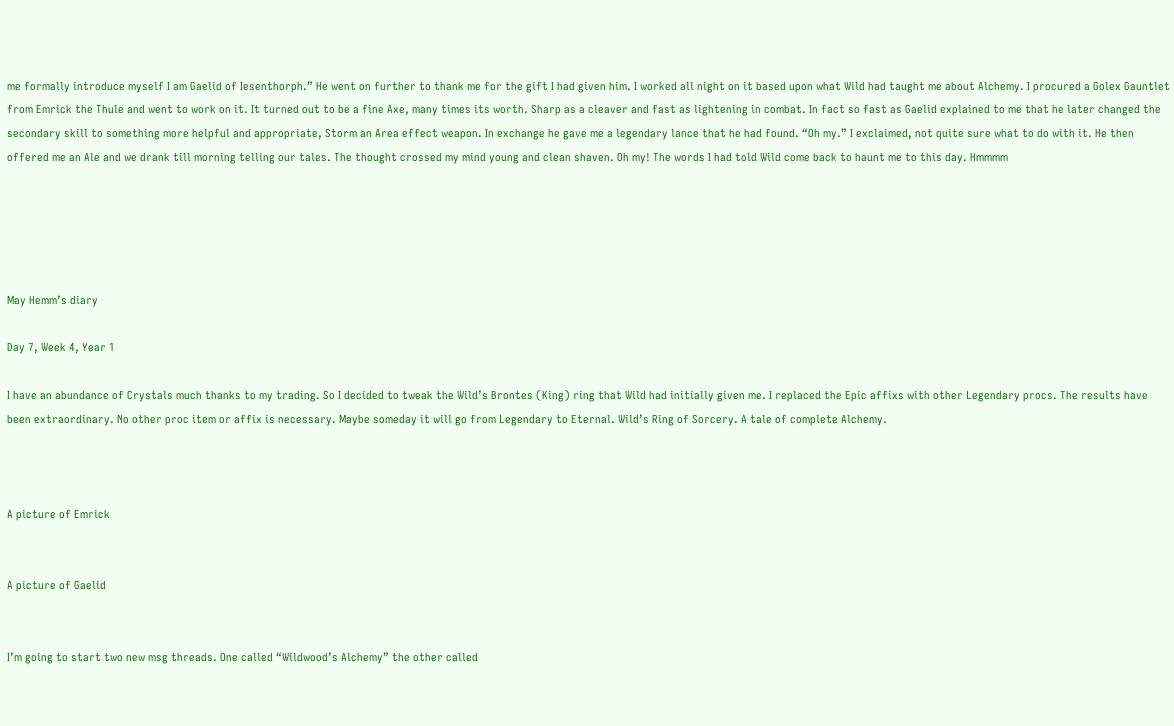me formally introduce myself I am Gaelid of Iesenthorph.” He went on further to thank me for the gift I had given him. I worked all night on it based upon what Wild had taught me about Alchemy. I procured a Golex Gauntlet from Emrick the Thule and went to work on it. It turned out to be a fine Axe, many times its worth. Sharp as a cleaver and fast as lightening in combat. In fact so fast as Gaelid explained to me that he later changed the secondary skill to something more helpful and appropriate, Storm an Area effect weapon. In exchange he gave me a legendary lance that he had found. “Oh my.” I exclaimed, not quite sure what to do with it. He then offered me an Ale and we drank till morning telling our tales. The thought crossed my mind young and clean shaven. Oh my! The words I had told Wild come back to haunt me to this day. Hmmmm





May Hemm’s diary

Day 7, Week 4, Year 1

I have an abundance of Crystals much thanks to my trading. So I decided to tweak the Wild’s Brontes (King) ring that Wild had initially given me. I replaced the Epic affixs with other Legendary procs. The results have been extraordinary. No other proc item or affix is necessary. Maybe someday it will go from Legendary to Eternal. Wild’s Ring of Sorcery. A tale of complete Alchemy.



A picture of Emrick


A picture of Gaelid


I’m going to start two new msg threads. One called “Wildwood’s Alchemy” the other called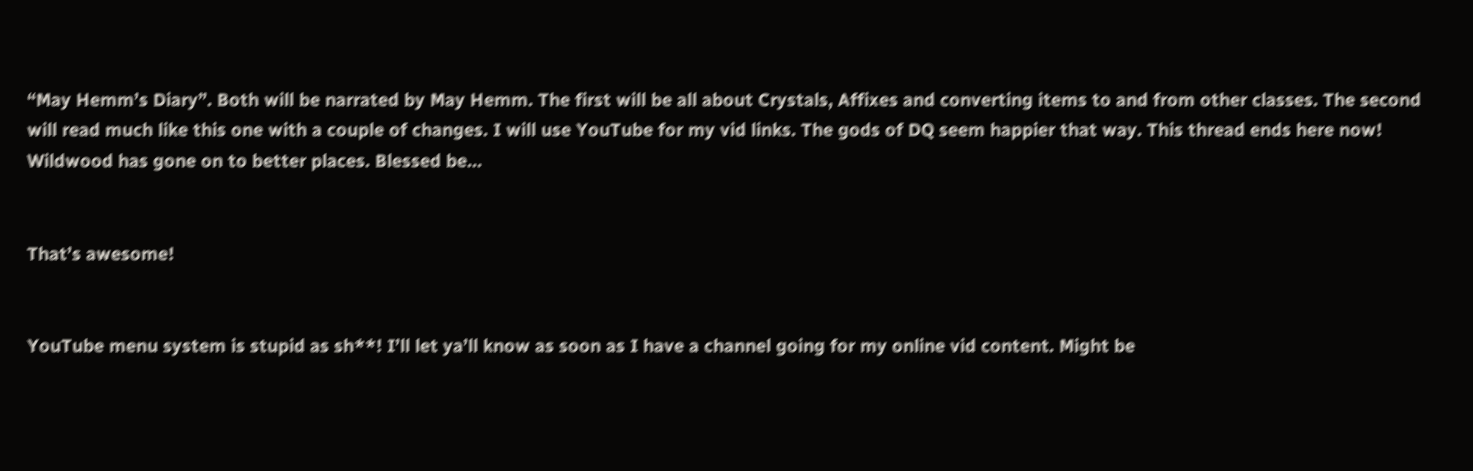“May Hemm’s Diary”. Both will be narrated by May Hemm. The first will be all about Crystals, Affixes and converting items to and from other classes. The second will read much like this one with a couple of changes. I will use YouTube for my vid links. The gods of DQ seem happier that way. This thread ends here now! Wildwood has gone on to better places. Blessed be…


That’s awesome!


YouTube menu system is stupid as sh**! I’ll let ya’ll know as soon as I have a channel going for my online vid content. Might be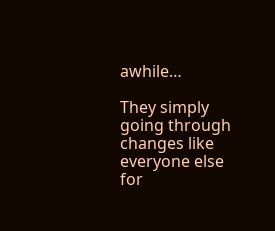awhile…

They simply going through changes like everyone else for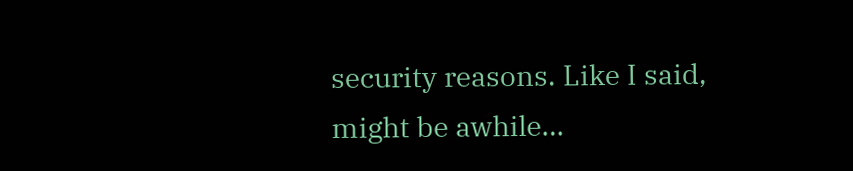security reasons. Like I said, might be awhile…